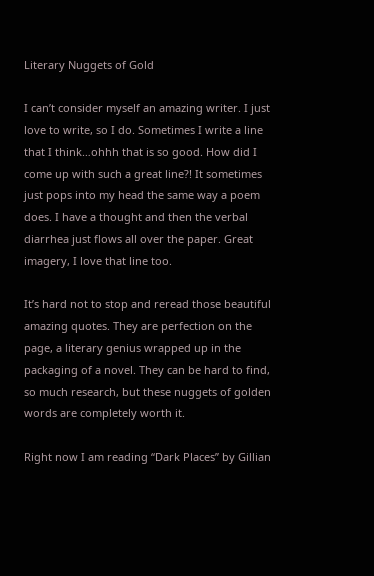Literary Nuggets of Gold

I can’t consider myself an amazing writer. I just love to write, so I do. Sometimes I write a line that I think…ohhh that is so good. How did I come up with such a great line?! It sometimes just pops into my head the same way a poem does. I have a thought and then the verbal diarrhea just flows all over the paper. Great imagery, I love that line too.

It’s hard not to stop and reread those beautiful amazing quotes. They are perfection on the page, a literary genius wrapped up in the packaging of a novel. They can be hard to find, so much research, but these nuggets of golden words are completely worth it.

Right now I am reading “Dark Places” by Gillian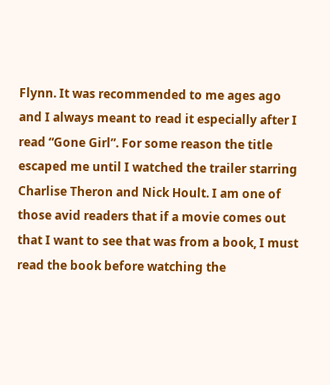Flynn. It was recommended to me ages ago and I always meant to read it especially after I read “Gone Girl”. For some reason the title escaped me until I watched the trailer starring Charlise Theron and Nick Hoult. I am one of those avid readers that if a movie comes out that I want to see that was from a book, I must read the book before watching the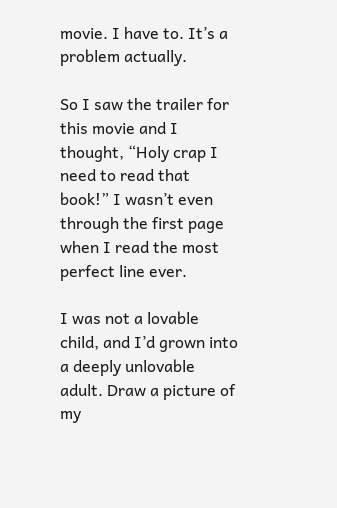movie. I have to. It’s a problem actually.

So I saw the trailer for this movie and I thought, “Holy crap I need to read that book!” I wasn’t even through the first page when I read the most perfect line ever.

I was not a lovable child, and I’d grown into a deeply unlovable adult. Draw a picture of my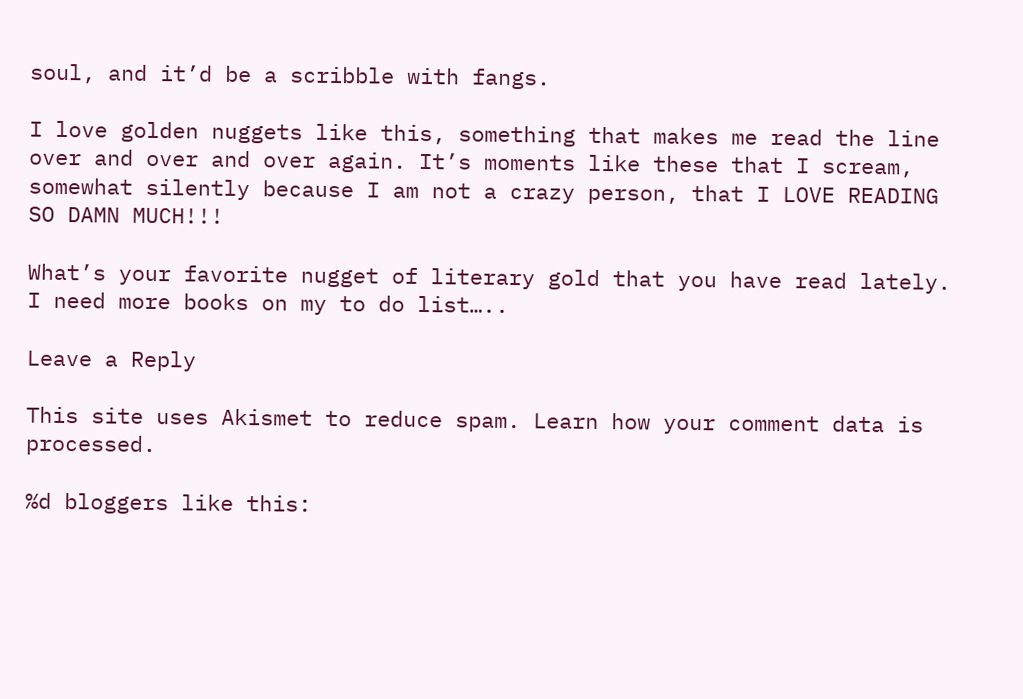soul, and it’d be a scribble with fangs.

I love golden nuggets like this, something that makes me read the line over and over and over again. It’s moments like these that I scream, somewhat silently because I am not a crazy person, that I LOVE READING SO DAMN MUCH!!!

What’s your favorite nugget of literary gold that you have read lately. I need more books on my to do list…..

Leave a Reply

This site uses Akismet to reduce spam. Learn how your comment data is processed.

%d bloggers like this: